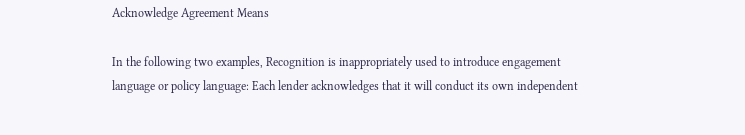Acknowledge Agreement Means

In the following two examples, Recognition is inappropriately used to introduce engagement language or policy language: Each lender acknowledges that it will conduct its own independent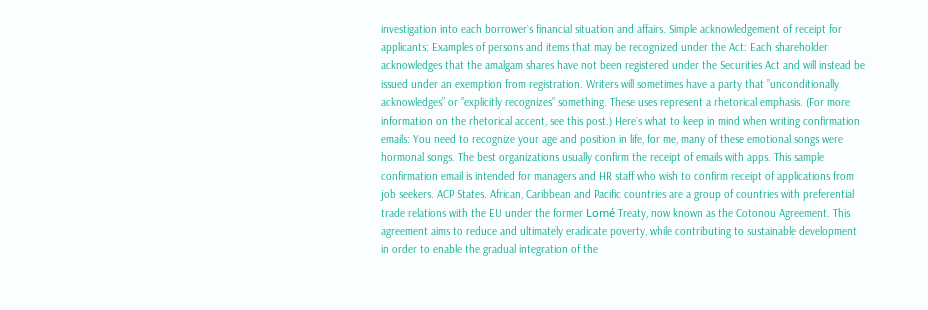investigation into each borrower`s financial situation and affairs. Simple acknowledgement of receipt for applicants: Examples of persons and items that may be recognized under the Act: Each shareholder acknowledges that the amalgam shares have not been registered under the Securities Act and will instead be issued under an exemption from registration. Writers will sometimes have a party that ”unconditionally acknowledges” or ”explicitly recognizes” something. These uses represent a rhetorical emphasis. (For more information on the rhetorical accent, see this post.) Here`s what to keep in mind when writing confirmation emails: You need to recognize your age and position in life, for me, many of these emotional songs were hormonal songs. The best organizations usually confirm the receipt of emails with apps. This sample confirmation email is intended for managers and HR staff who wish to confirm receipt of applications from job seekers. ACP States. African, Caribbean and Pacific countries are a group of countries with preferential trade relations with the EU under the former Lomé Treaty, now known as the Cotonou Agreement. This agreement aims to reduce and ultimately eradicate poverty, while contributing to sustainable development in order to enable the gradual integration of the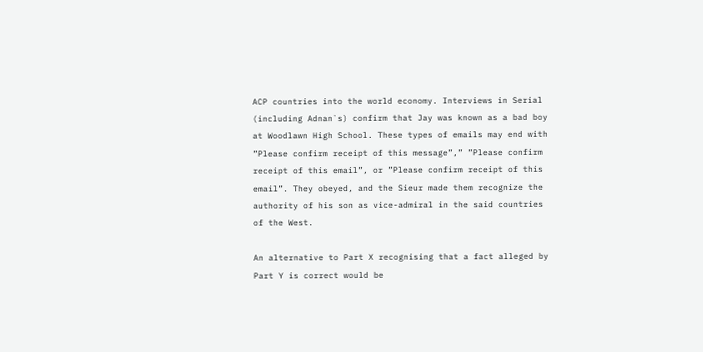ACP countries into the world economy. Interviews in Serial (including Adnan`s) confirm that Jay was known as a bad boy at Woodlawn High School. These types of emails may end with ”Please confirm receipt of this message”,” ”Please confirm receipt of this email”, or ”Please confirm receipt of this email”. They obeyed, and the Sieur made them recognize the authority of his son as vice-admiral in the said countries of the West.

An alternative to Part X recognising that a fact alleged by Part Y is correct would be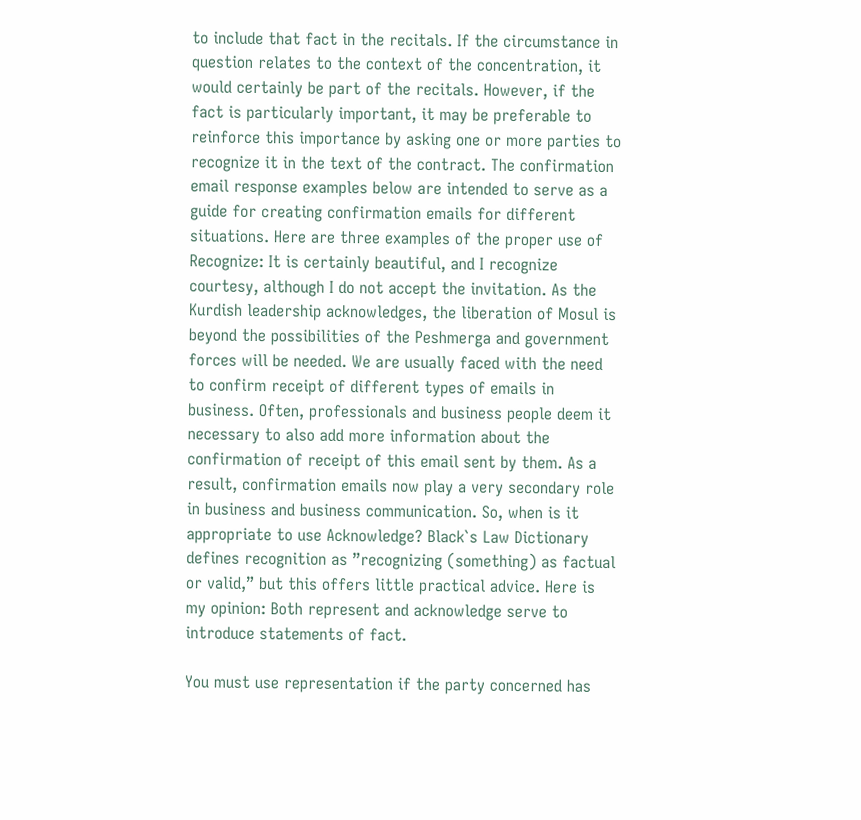to include that fact in the recitals. If the circumstance in question relates to the context of the concentration, it would certainly be part of the recitals. However, if the fact is particularly important, it may be preferable to reinforce this importance by asking one or more parties to recognize it in the text of the contract. The confirmation email response examples below are intended to serve as a guide for creating confirmation emails for different situations. Here are three examples of the proper use of Recognize: It is certainly beautiful, and I recognize courtesy, although I do not accept the invitation. As the Kurdish leadership acknowledges, the liberation of Mosul is beyond the possibilities of the Peshmerga and government forces will be needed. We are usually faced with the need to confirm receipt of different types of emails in business. Often, professionals and business people deem it necessary to also add more information about the confirmation of receipt of this email sent by them. As a result, confirmation emails now play a very secondary role in business and business communication. So, when is it appropriate to use Acknowledge? Black`s Law Dictionary defines recognition as ”recognizing (something) as factual or valid,” but this offers little practical advice. Here is my opinion: Both represent and acknowledge serve to introduce statements of fact.

You must use representation if the party concerned has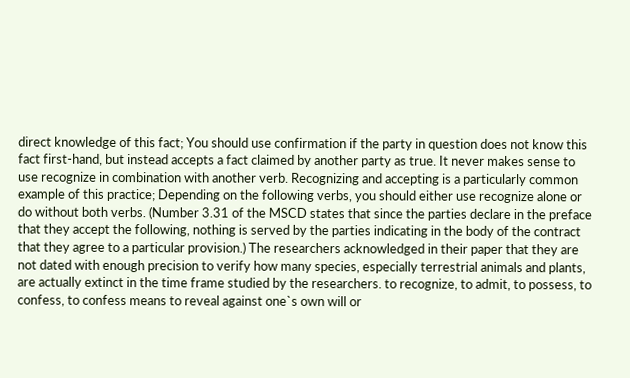direct knowledge of this fact; You should use confirmation if the party in question does not know this fact first-hand, but instead accepts a fact claimed by another party as true. It never makes sense to use recognize in combination with another verb. Recognizing and accepting is a particularly common example of this practice; Depending on the following verbs, you should either use recognize alone or do without both verbs. (Number 3.31 of the MSCD states that since the parties declare in the preface that they accept the following, nothing is served by the parties indicating in the body of the contract that they agree to a particular provision.) The researchers acknowledged in their paper that they are not dated with enough precision to verify how many species, especially terrestrial animals and plants, are actually extinct in the time frame studied by the researchers. to recognize, to admit, to possess, to confess, to confess means to reveal against one`s own will or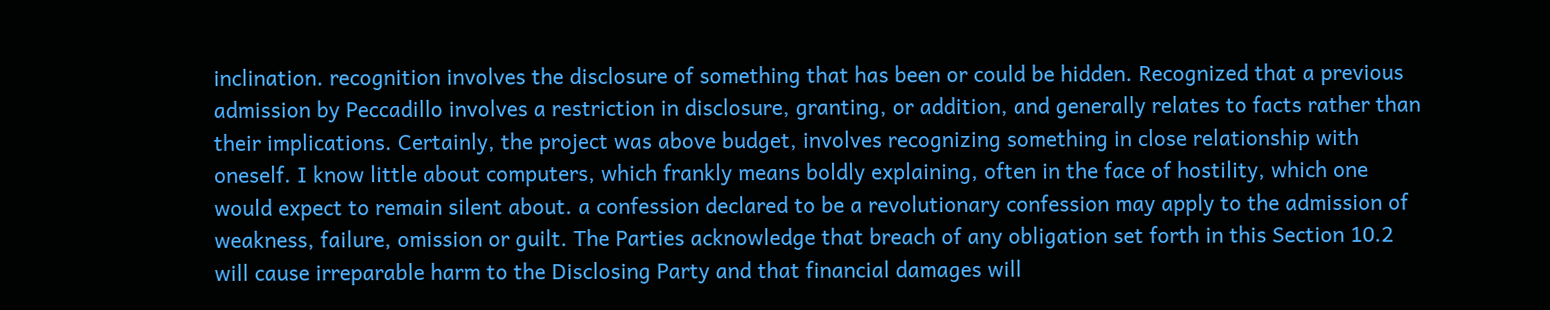inclination. recognition involves the disclosure of something that has been or could be hidden. Recognized that a previous admission by Peccadillo involves a restriction in disclosure, granting, or addition, and generally relates to facts rather than their implications. Certainly, the project was above budget, involves recognizing something in close relationship with oneself. I know little about computers, which frankly means boldly explaining, often in the face of hostility, which one would expect to remain silent about. a confession declared to be a revolutionary confession may apply to the admission of weakness, failure, omission or guilt. The Parties acknowledge that breach of any obligation set forth in this Section 10.2 will cause irreparable harm to the Disclosing Party and that financial damages will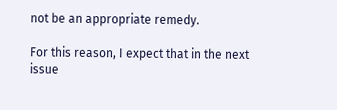not be an appropriate remedy.

For this reason, I expect that in the next issue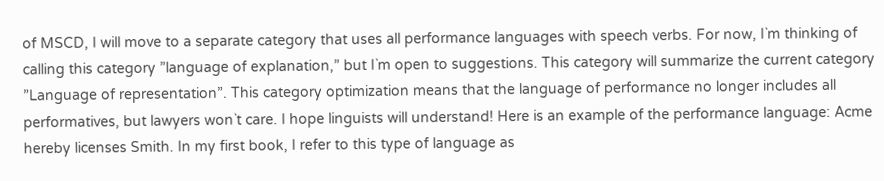of MSCD, I will move to a separate category that uses all performance languages with speech verbs. For now, I`m thinking of calling this category ”language of explanation,” but I`m open to suggestions. This category will summarize the current category ”Language of representation”. This category optimization means that the language of performance no longer includes all performatives, but lawyers won`t care. I hope linguists will understand! Here is an example of the performance language: Acme hereby licenses Smith. In my first book, I refer to this type of language as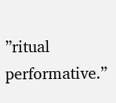”ritual performative.”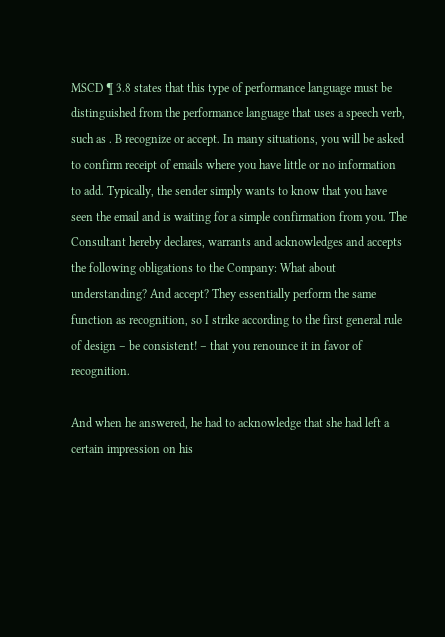MSCD ¶ 3.8 states that this type of performance language must be distinguished from the performance language that uses a speech verb, such as . B recognize or accept. In many situations, you will be asked to confirm receipt of emails where you have little or no information to add. Typically, the sender simply wants to know that you have seen the email and is waiting for a simple confirmation from you. The Consultant hereby declares, warrants and acknowledges and accepts the following obligations to the Company: What about understanding? And accept? They essentially perform the same function as recognition, so I strike according to the first general rule of design – be consistent! – that you renounce it in favor of recognition.

And when he answered, he had to acknowledge that she had left a certain impression on his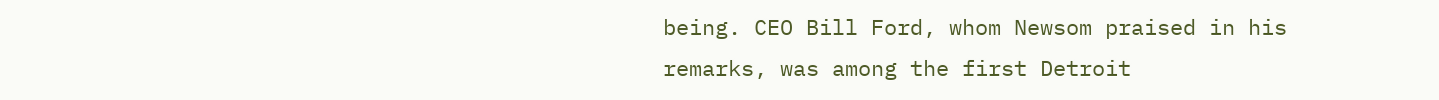being. CEO Bill Ford, whom Newsom praised in his remarks, was among the first Detroit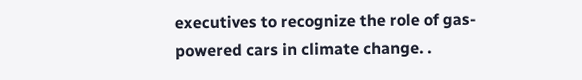executives to recognize the role of gas-powered cars in climate change. .